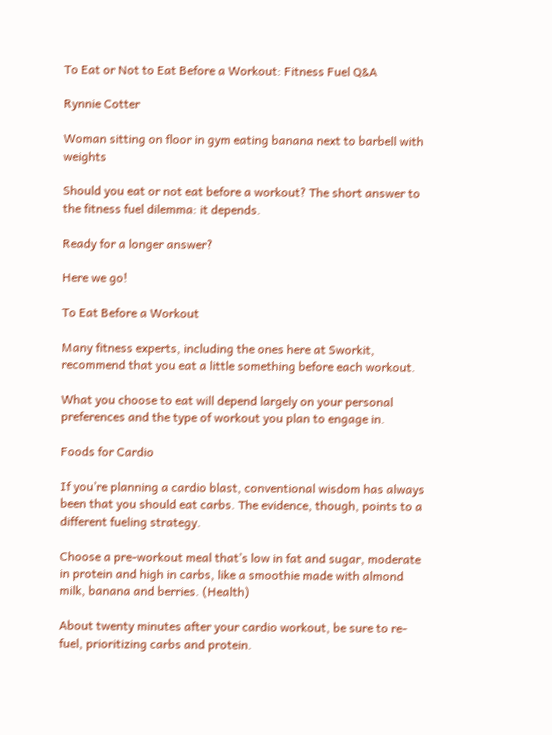To Eat or Not to Eat Before a Workout: Fitness Fuel Q&A

Rynnie Cotter

Woman sitting on floor in gym eating banana next to barbell with weights

Should you eat or not eat before a workout? The short answer to the fitness fuel dilemma: it depends.

Ready for a longer answer?

Here we go!

To Eat Before a Workout

Many fitness experts, including the ones here at Sworkit, recommend that you eat a little something before each workout.

What you choose to eat will depend largely on your personal preferences and the type of workout you plan to engage in.

Foods for Cardio

If you’re planning a cardio blast, conventional wisdom has always been that you should eat carbs. The evidence, though, points to a different fueling strategy.

Choose a pre-workout meal that’s low in fat and sugar, moderate in protein and high in carbs, like a smoothie made with almond milk, banana and berries. (Health)

About twenty minutes after your cardio workout, be sure to re-fuel, prioritizing carbs and protein.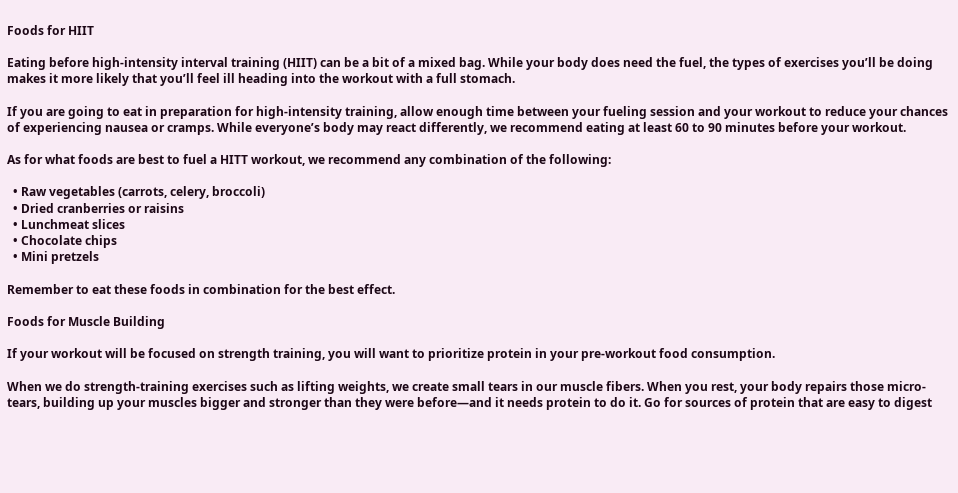Foods for HIIT

Eating before high-intensity interval training (HIIT) can be a bit of a mixed bag. While your body does need the fuel, the types of exercises you’ll be doing makes it more likely that you’ll feel ill heading into the workout with a full stomach.

If you are going to eat in preparation for high-intensity training, allow enough time between your fueling session and your workout to reduce your chances of experiencing nausea or cramps. While everyone’s body may react differently, we recommend eating at least 60 to 90 minutes before your workout.

As for what foods are best to fuel a HITT workout, we recommend any combination of the following:

  • Raw vegetables (carrots, celery, broccoli)
  • Dried cranberries or raisins
  • Lunchmeat slices
  • Chocolate chips
  • Mini pretzels

Remember to eat these foods in combination for the best effect.

Foods for Muscle Building

If your workout will be focused on strength training, you will want to prioritize protein in your pre-workout food consumption.

When we do strength-training exercises such as lifting weights, we create small tears in our muscle fibers. When you rest, your body repairs those micro-tears, building up your muscles bigger and stronger than they were before—and it needs protein to do it. Go for sources of protein that are easy to digest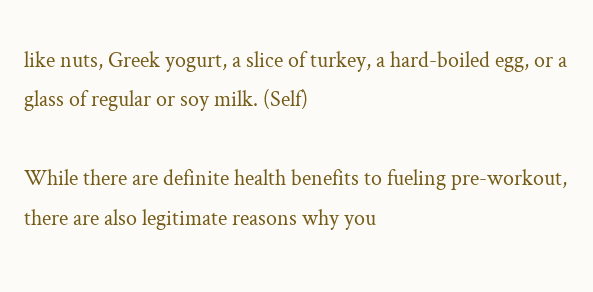like nuts, Greek yogurt, a slice of turkey, a hard-boiled egg, or a glass of regular or soy milk. (Self)

While there are definite health benefits to fueling pre-workout, there are also legitimate reasons why you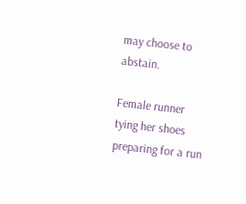may choose to abstain.

Female runner tying her shoes preparing for a run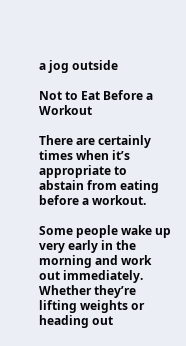a jog outside

Not to Eat Before a Workout

There are certainly times when it’s appropriate to abstain from eating before a workout.

Some people wake up very early in the morning and work out immediately. Whether they’re lifting weights or heading out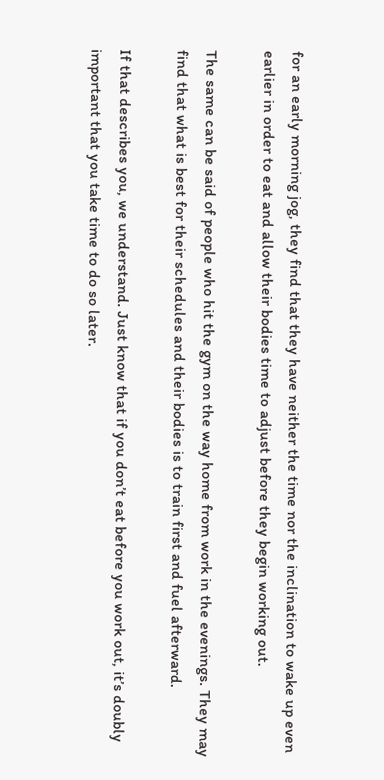for an early morning jog, they find that they have neither the time nor the inclination to wake up even earlier in order to eat and allow their bodies time to adjust before they begin working out.

The same can be said of people who hit the gym on the way home from work in the evenings. They may find that what is best for their schedules and their bodies is to train first and fuel afterward.

If that describes you, we understand. Just know that if you don’t eat before you work out, it’s doubly important that you take time to do so later.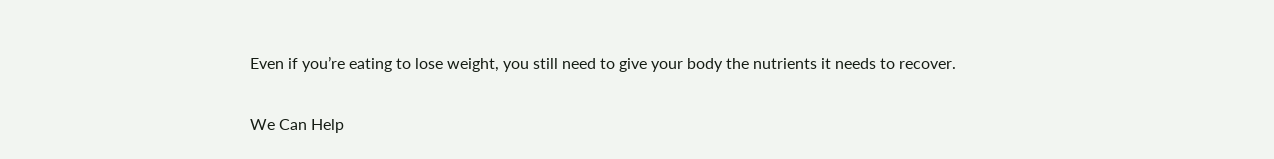Even if you’re eating to lose weight, you still need to give your body the nutrients it needs to recover.

We Can Help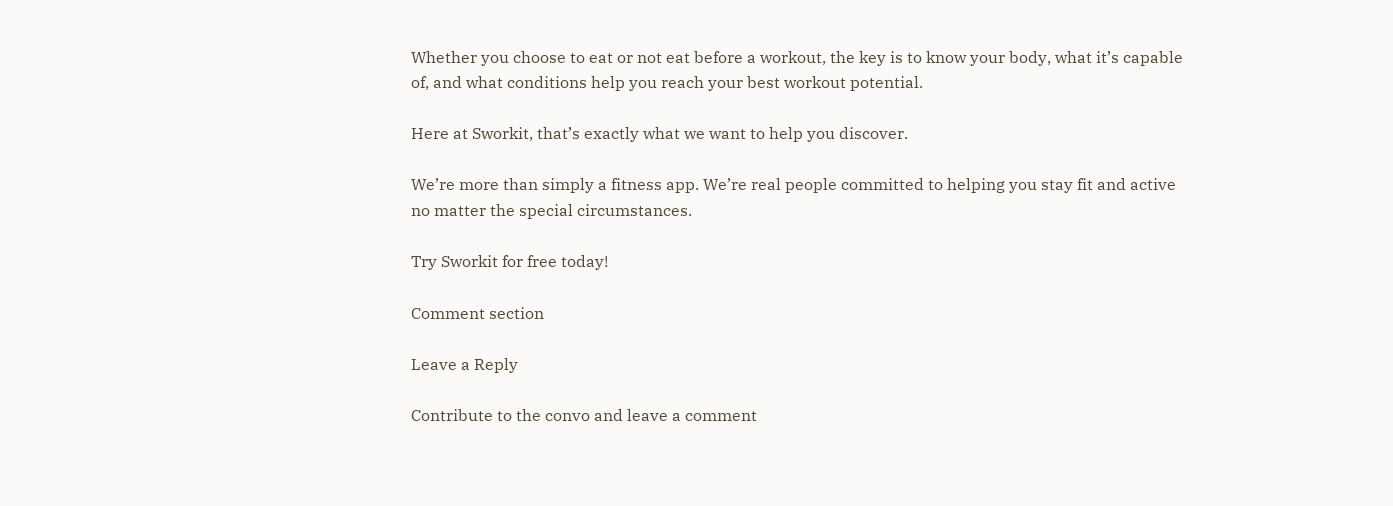Whether you choose to eat or not eat before a workout, the key is to know your body, what it’s capable of, and what conditions help you reach your best workout potential.

Here at Sworkit, that’s exactly what we want to help you discover.

We’re more than simply a fitness app. We’re real people committed to helping you stay fit and active no matter the special circumstances.

Try Sworkit for free today!

Comment section

Leave a Reply

Contribute to the convo and leave a comment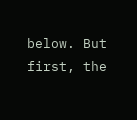below. But first, the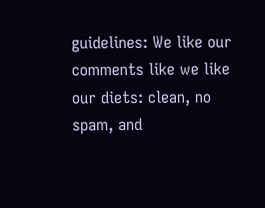guidelines: We like our comments like we like our diets: clean, no spam, and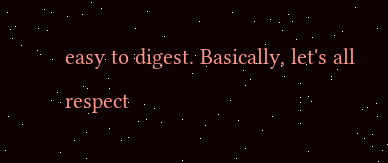easy to digest. Basically, let's all respect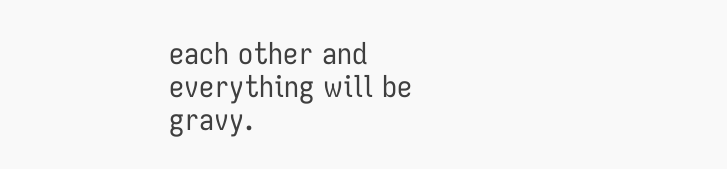each other and everything will be gravy.